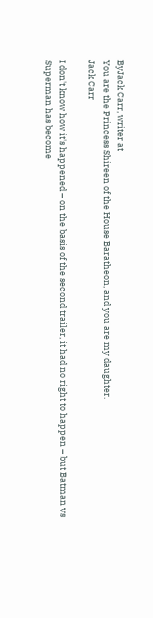ByJack Carr, writer at
You are the Princess Shireen of the House Baratheon, and you are my daughter.
Jack Carr

I don't know how it's happened – on the basis of the second trailer, it had no right to happen – but Batman vs Superman has become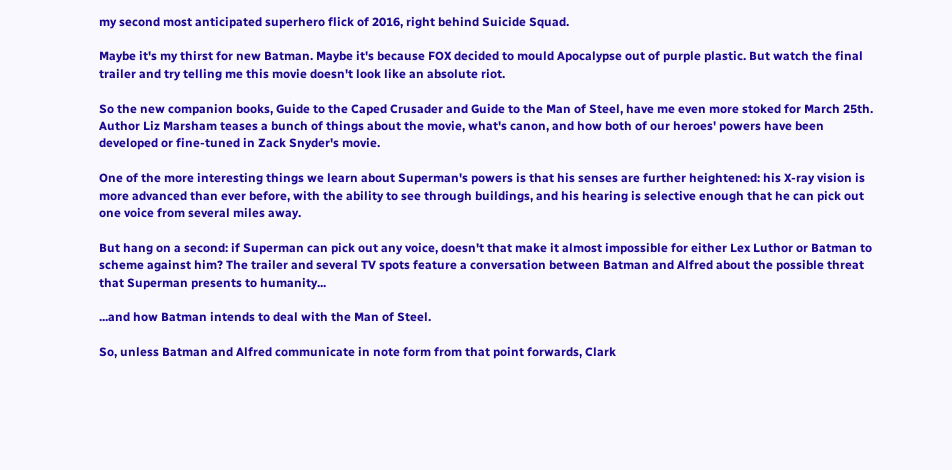my second most anticipated superhero flick of 2016, right behind Suicide Squad.

Maybe it's my thirst for new Batman. Maybe it's because FOX decided to mould Apocalypse out of purple plastic. But watch the final trailer and try telling me this movie doesn't look like an absolute riot.

So the new companion books, Guide to the Caped Crusader and Guide to the Man of Steel, have me even more stoked for March 25th. Author Liz Marsham teases a bunch of things about the movie, what's canon, and how both of our heroes' powers have been developed or fine-tuned in Zack Snyder's movie.

One of the more interesting things we learn about Superman's powers is that his senses are further heightened: his X-ray vision is more advanced than ever before, with the ability to see through buildings, and his hearing is selective enough that he can pick out one voice from several miles away.

But hang on a second: if Superman can pick out any voice, doesn't that make it almost impossible for either Lex Luthor or Batman to scheme against him? The trailer and several TV spots feature a conversation between Batman and Alfred about the possible threat that Superman presents to humanity...

...and how Batman intends to deal with the Man of Steel.

So, unless Batman and Alfred communicate in note form from that point forwards, Clark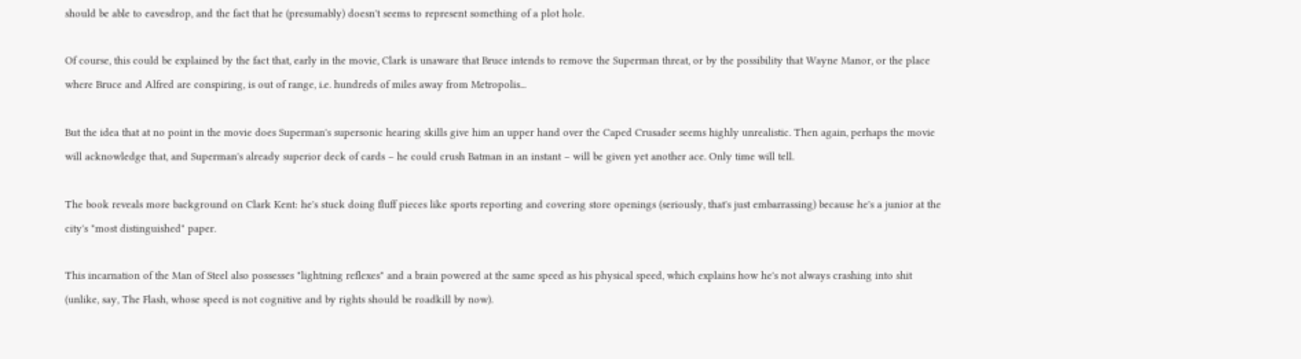should be able to eavesdrop, and the fact that he (presumably) doesn't seems to represent something of a plot hole.

Of course, this could be explained by the fact that, early in the movie, Clark is unaware that Bruce intends to remove the Superman threat, or by the possibility that Wayne Manor, or the place where Bruce and Alfred are conspiring, is out of range, i.e. hundreds of miles away from Metropolis...

But the idea that at no point in the movie does Superman's supersonic hearing skills give him an upper hand over the Caped Crusader seems highly unrealistic. Then again, perhaps the movie will acknowledge that, and Superman's already superior deck of cards – he could crush Batman in an instant – will be given yet another ace. Only time will tell.

The book reveals more background on Clark Kent: he's stuck doing fluff pieces like sports reporting and covering store openings (seriously, that's just embarrassing) because he's a junior at the city's "most distinguished" paper.

This incarnation of the Man of Steel also possesses "lightning reflexes" and a brain powered at the same speed as his physical speed, which explains how he's not always crashing into shit (unlike, say, The Flash, whose speed is not cognitive and by rights should be roadkill by now).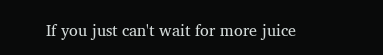If you just can't wait for more juice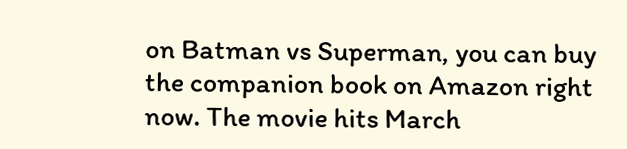on Batman vs Superman, you can buy the companion book on Amazon right now. The movie hits March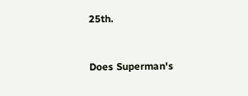25th.


Does Superman's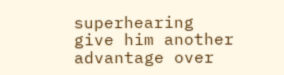superhearing give him another advantage over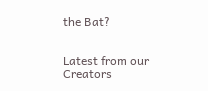the Bat?


Latest from our Creators